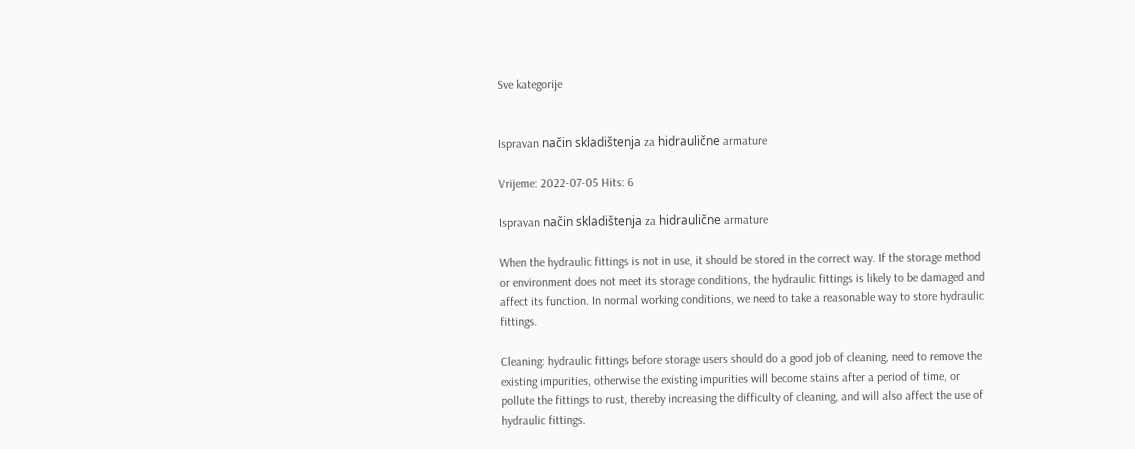Sve kategorije


Ispravan način skladištenja za hidraulične armature

Vrijeme: 2022-07-05 Hits: 6

Ispravan način skladištenja za hidraulične armature

When the hydraulic fittings is not in use, it should be stored in the correct way. If the storage method or environment does not meet its storage conditions, the hydraulic fittings is likely to be damaged and affect its function. In normal working conditions, we need to take a reasonable way to store hydraulic fittings.

Cleaning: hydraulic fittings before storage users should do a good job of cleaning, need to remove the existing impurities, otherwise the existing impurities will become stains after a period of time, or pollute the fittings to rust, thereby increasing the difficulty of cleaning, and will also affect the use of hydraulic fittings.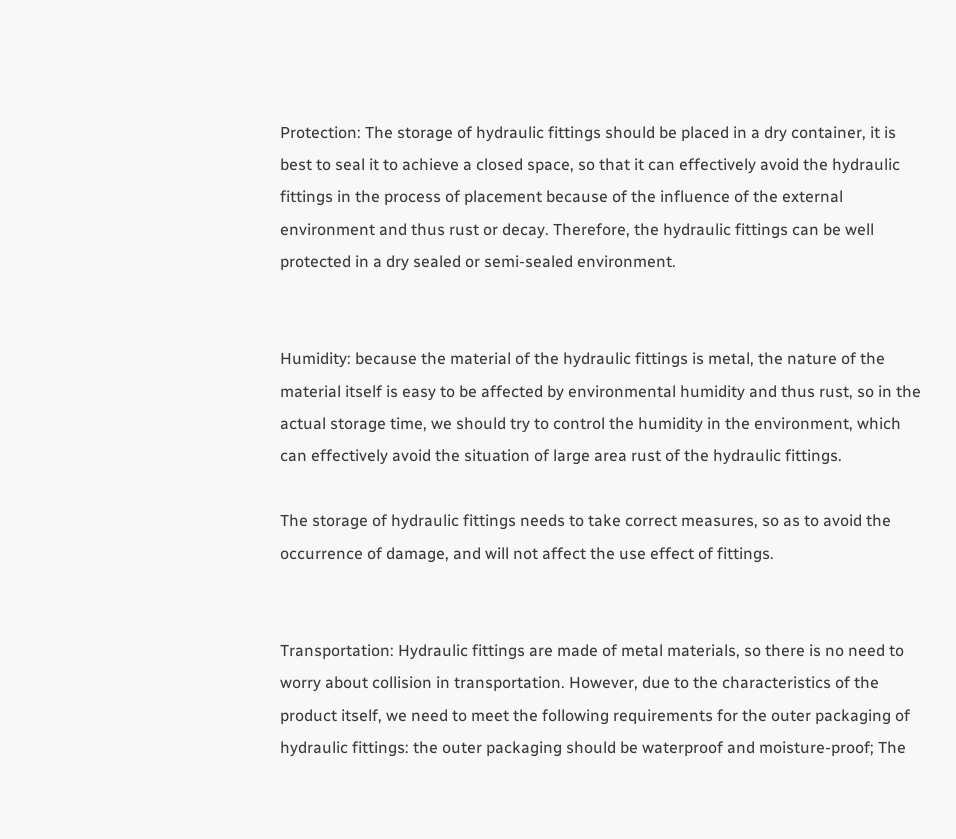Protection: The storage of hydraulic fittings should be placed in a dry container, it is best to seal it to achieve a closed space, so that it can effectively avoid the hydraulic fittings in the process of placement because of the influence of the external environment and thus rust or decay. Therefore, the hydraulic fittings can be well protected in a dry sealed or semi-sealed environment.


Humidity: because the material of the hydraulic fittings is metal, the nature of the material itself is easy to be affected by environmental humidity and thus rust, so in the actual storage time, we should try to control the humidity in the environment, which can effectively avoid the situation of large area rust of the hydraulic fittings.

The storage of hydraulic fittings needs to take correct measures, so as to avoid the occurrence of damage, and will not affect the use effect of fittings.


Transportation: Hydraulic fittings are made of metal materials, so there is no need to worry about collision in transportation. However, due to the characteristics of the product itself, we need to meet the following requirements for the outer packaging of hydraulic fittings: the outer packaging should be waterproof and moisture-proof; The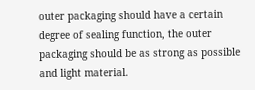outer packaging should have a certain degree of sealing function, the outer packaging should be as strong as possible and light material.